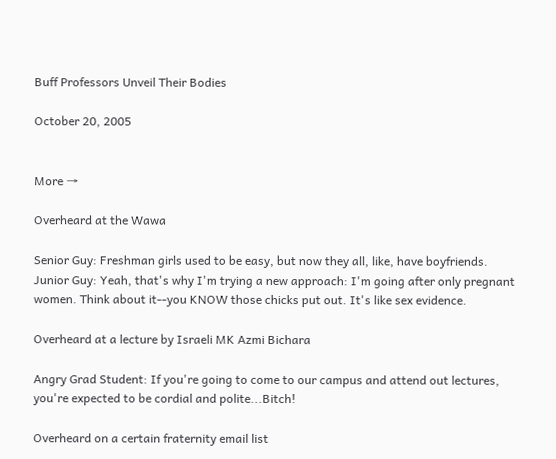Buff Professors Unveil Their Bodies

October 20, 2005


More →

Overheard at the Wawa

Senior Guy: Freshman girls used to be easy, but now they all, like, have boyfriends.
Junior Guy: Yeah, that's why I'm trying a new approach: I'm going after only pregnant women. Think about it--you KNOW those chicks put out. It's like sex evidence.

Overheard at a lecture by Israeli MK Azmi Bichara

Angry Grad Student: If you're going to come to our campus and attend out lectures, you're expected to be cordial and polite...Bitch!

Overheard on a certain fraternity email list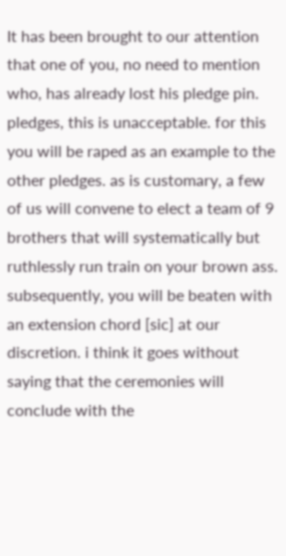It has been brought to our attention that one of you, no need to mention who, has already lost his pledge pin. pledges, this is unacceptable. for this you will be raped as an example to the other pledges. as is customary, a few of us will convene to elect a team of 9 brothers that will systematically but ruthlessly run train on your brown ass. subsequently, you will be beaten with an extension chord [sic] at our discretion. i think it goes without saying that the ceremonies will conclude with the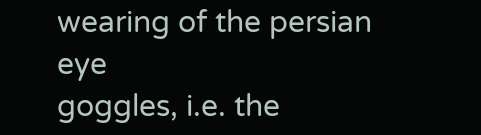wearing of the persian eye
goggles, i.e. the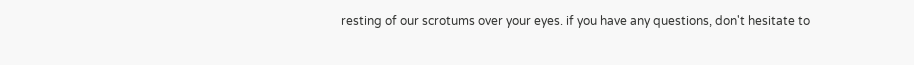resting of our scrotums over your eyes. if you have any questions, don't hesitate to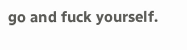go and fuck yourself.